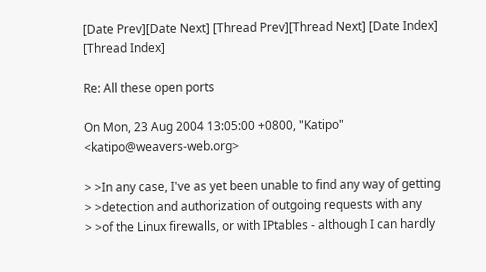[Date Prev][Date Next] [Thread Prev][Thread Next] [Date Index] [Thread Index]

Re: All these open ports

On Mon, 23 Aug 2004 13:05:00 +0800, "Katipo" <katipo@weavers-web.org>

> >In any case, I've as yet been unable to find any way of getting
> >detection and authorization of outgoing requests with any
> >of the Linux firewalls, or with IPtables - although I can hardly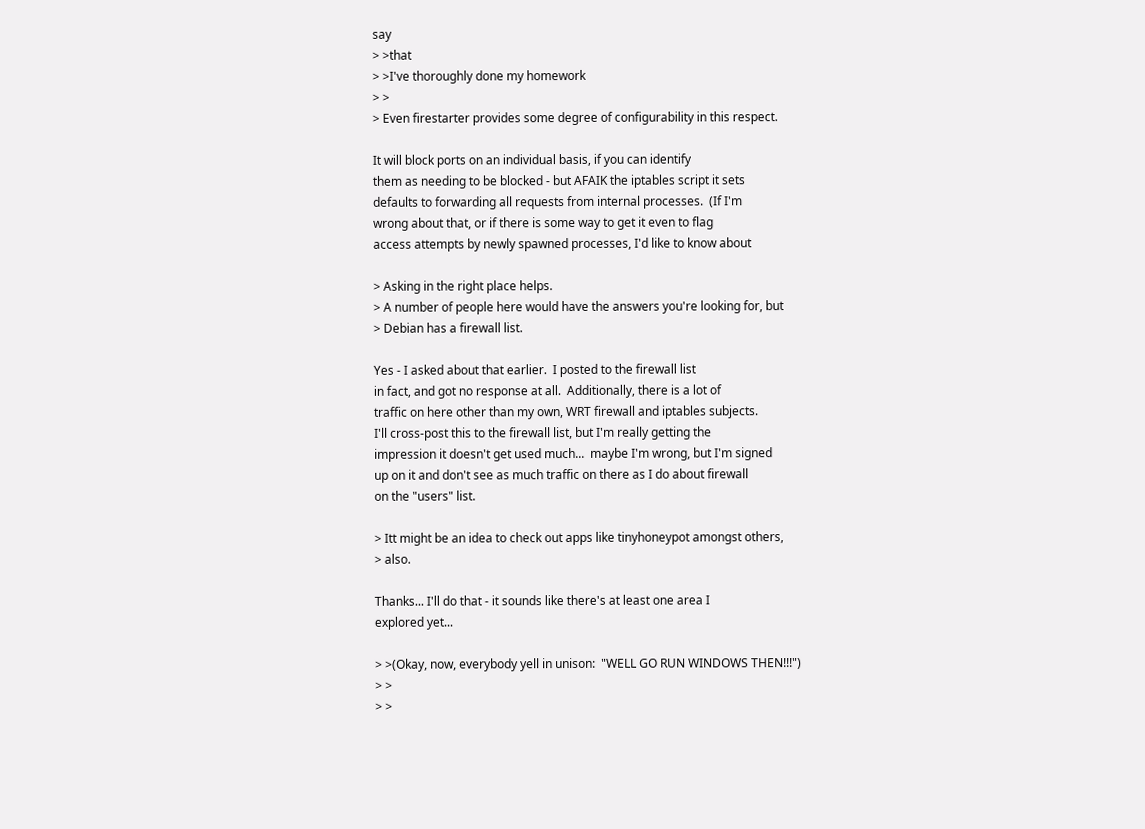say
> >that
> >I've thoroughly done my homework
> >
> Even firestarter provides some degree of configurability in this respect.

It will block ports on an individual basis, if you can identify
them as needing to be blocked - but AFAIK the iptables script it sets
defaults to forwarding all requests from internal processes.  (If I'm
wrong about that, or if there is some way to get it even to flag
access attempts by newly spawned processes, I'd like to know about

> Asking in the right place helps.
> A number of people here would have the answers you're looking for, but
> Debian has a firewall list.

Yes - I asked about that earlier.  I posted to the firewall list
in fact, and got no response at all.  Additionally, there is a lot of
traffic on here other than my own, WRT firewall and iptables subjects.
I'll cross-post this to the firewall list, but I'm really getting the
impression it doesn't get used much...  maybe I'm wrong, but I'm signed
up on it and don't see as much traffic on there as I do about firewall
on the "users" list.

> Itt might be an idea to check out apps like tinyhoneypot amongst others,
> also.

Thanks... I'll do that - it sounds like there's at least one area I
explored yet...

> >(Okay, now, everybody yell in unison:  "WELL GO RUN WINDOWS THEN!!!")
> >
> >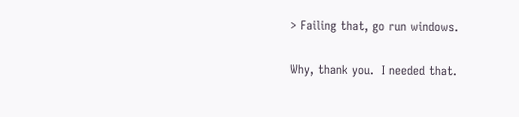> Failing that, go run windows.

Why, thank you.  I needed that.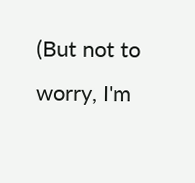(But not to worry, I'm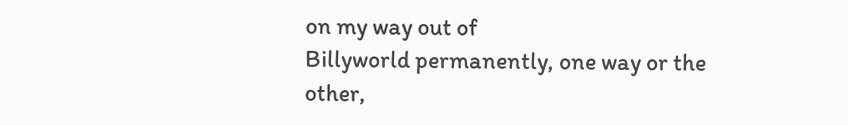on my way out of
Billyworld permanently, one way or the other,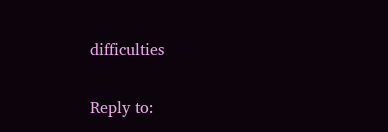difficulties

Reply to: